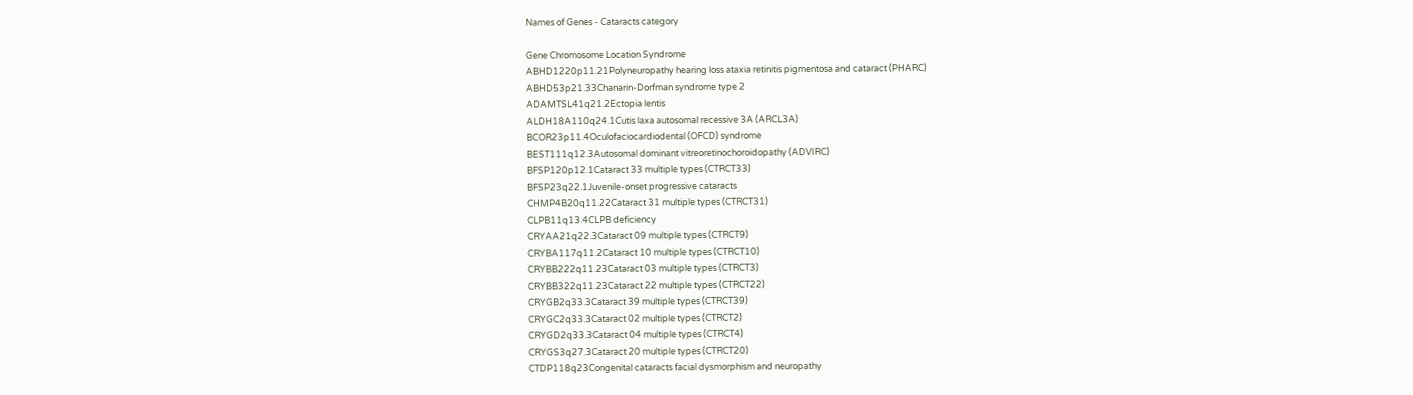Names of Genes - Cataracts category

Gene Chromosome Location Syndrome
ABHD1220p11.21Polyneuropathy hearing loss ataxia retinitis pigmentosa and cataract (PHARC)
ABHD53p21.33Chanarin-Dorfman syndrome type 2
ADAMTSL41q21.2Ectopia lentis
ALDH18A110q24.1Cutis laxa autosomal recessive 3A (ARCL3A)
BCOR23p11.4Oculofaciocardiodental (OFCD) syndrome
BEST111q12.3Autosomal dominant vitreoretinochoroidopathy (ADVIRC)
BFSP120p12.1Cataract 33 multiple types (CTRCT33)
BFSP23q22.1Juvenile-onset progressive cataracts
CHMP4B20q11.22Cataract 31 multiple types (CTRCT31)
CLPB11q13.4CLPB deficiency
CRYAA21q22.3Cataract 09 multiple types (CTRCT9)
CRYBA117q11.2Cataract 10 multiple types (CTRCT10)
CRYBB222q11.23Cataract 03 multiple types (CTRCT3)
CRYBB322q11.23Cataract 22 multiple types (CTRCT22)
CRYGB2q33.3Cataract 39 multiple types (CTRCT39)
CRYGC2q33.3Cataract 02 multiple types (CTRCT2)
CRYGD2q33.3Cataract 04 multiple types (CTRCT4)
CRYGS3q27.3Cataract 20 multiple types (CTRCT20)
CTDP118q23Congenital cataracts facial dysmorphism and neuropathy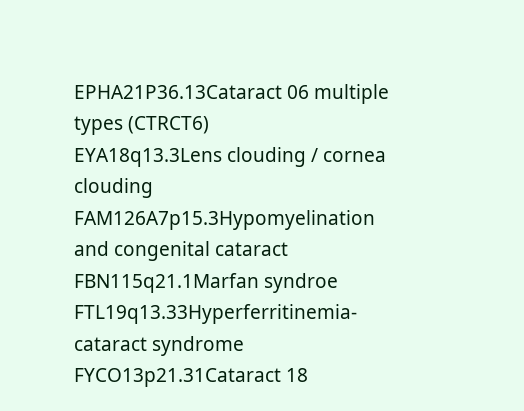EPHA21P36.13Cataract 06 multiple types (CTRCT6)
EYA18q13.3Lens clouding / cornea clouding
FAM126A7p15.3Hypomyelination and congenital cataract
FBN115q21.1Marfan syndroe
FTL19q13.33Hyperferritinemia-cataract syndrome
FYCO13p21.31Cataract 18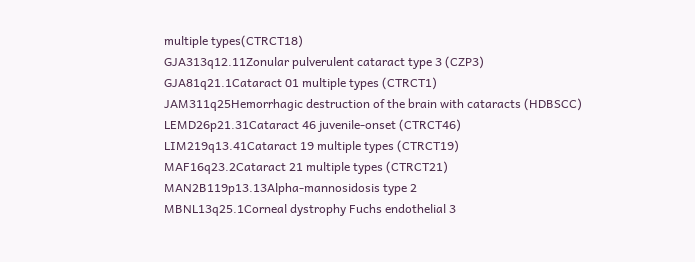multiple types(CTRCT18)
GJA313q12.11Zonular pulverulent cataract type 3 (CZP3)
GJA81q21.1Cataract 01 multiple types (CTRCT1)
JAM311q25Hemorrhagic destruction of the brain with cataracts (HDBSCC)
LEMD26p21.31Cataract 46 juvenile-onset (CTRCT46)
LIM219q13.41Cataract 19 multiple types (CTRCT19)
MAF16q23.2Cataract 21 multiple types (CTRCT21)
MAN2B119p13.13Alpha-mannosidosis type 2
MBNL13q25.1Corneal dystrophy Fuchs endothelial 3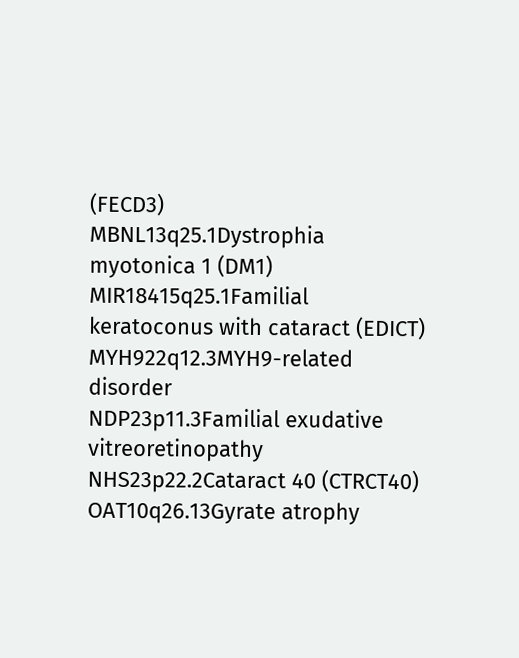(FECD3)
MBNL13q25.1Dystrophia myotonica 1 (DM1)
MIR18415q25.1Familial keratoconus with cataract (EDICT)
MYH922q12.3MYH9-related disorder
NDP23p11.3Familial exudative vitreoretinopathy
NHS23p22.2Cataract 40 (CTRCT40)
OAT10q26.13Gyrate atrophy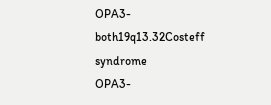OPA3-both19q13.32Costeff syndrome
OPA3-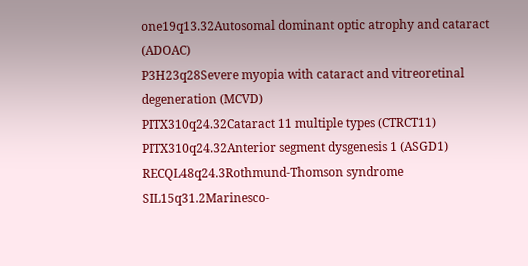one19q13.32Autosomal dominant optic atrophy and cataract (ADOAC)
P3H23q28Severe myopia with cataract and vitreoretinal degeneration (MCVD)
PITX310q24.32Cataract 11 multiple types (CTRCT11)
PITX310q24.32Anterior segment dysgenesis 1 (ASGD1)
RECQL48q24.3Rothmund-Thomson syndrome
SIL15q31.2Marinesco-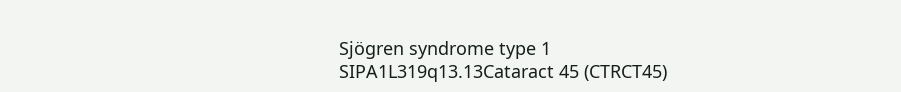Sjögren syndrome type 1
SIPA1L319q13.13Cataract 45 (CTRCT45)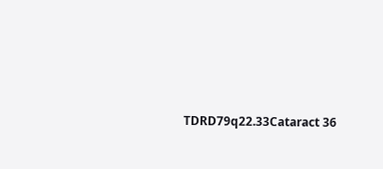TDRD79q22.33Cataract 36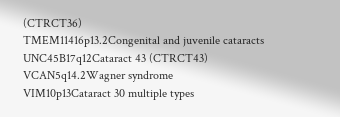(CTRCT36)
TMEM11416p13.2Congenital and juvenile cataracts
UNC45B17q12Cataract 43 (CTRCT43)
VCAN5q14.2Wagner syndrome
VIM10p13Cataract 30 multiple types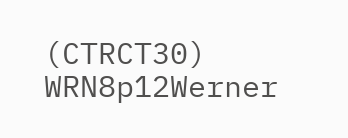(CTRCT30)
WRN8p12Werner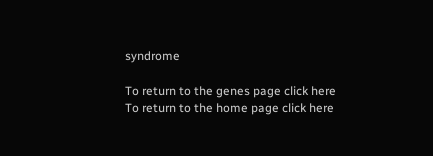syndrome

To return to the genes page click here
To return to the home page click here